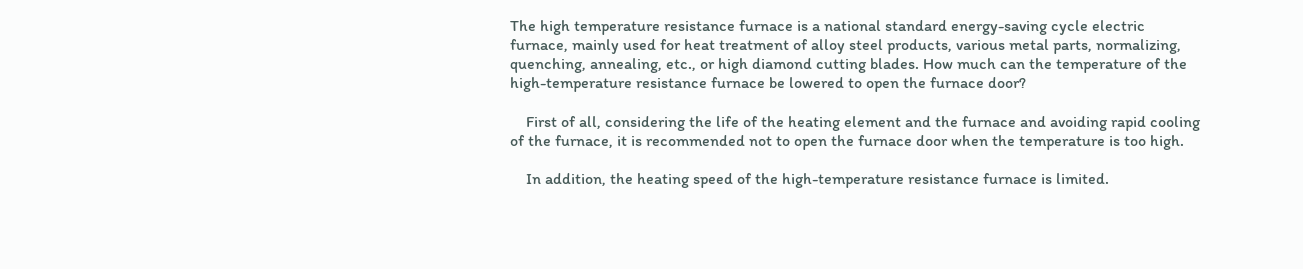The high temperature resistance furnace is a national standard energy-saving cycle electric furnace, mainly used for heat treatment of alloy steel products, various metal parts, normalizing, quenching, annealing, etc., or high diamond cutting blades. How much can the temperature of the high-temperature resistance furnace be lowered to open the furnace door?

    First of all, considering the life of the heating element and the furnace and avoiding rapid cooling of the furnace, it is recommended not to open the furnace door when the temperature is too high.

    In addition, the heating speed of the high-temperature resistance furnace is limited.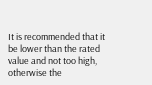It is recommended that it be lower than the rated value and not too high, otherwise the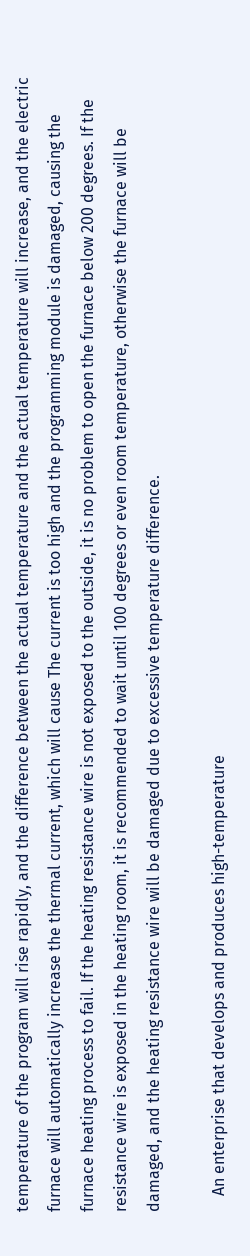temperature of the program will rise rapidly, and the difference between the actual temperature and the actual temperature will increase, and the electric furnace will automatically increase the thermal current, which will cause The current is too high and the programming module is damaged, causing the furnace heating process to fail. If the heating resistance wire is not exposed to the outside, it is no problem to open the furnace below 200 degrees. If the resistance wire is exposed in the heating room, it is recommended to wait until 100 degrees or even room temperature, otherwise the furnace will be damaged, and the heating resistance wire will be damaged due to excessive temperature difference.

    An enterprise that develops and produces high-temperature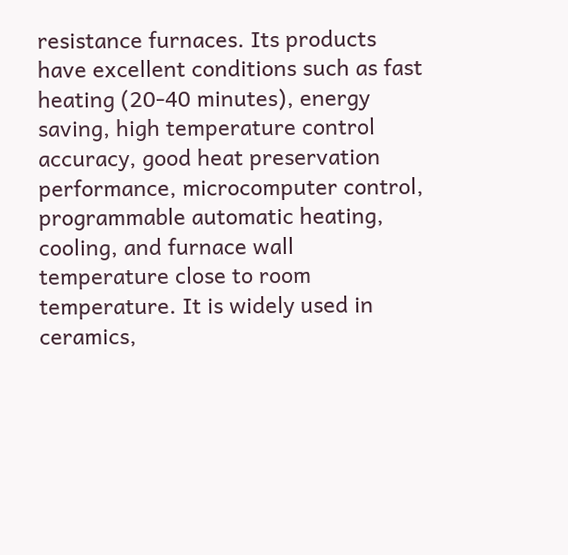resistance furnaces. Its products have excellent conditions such as fast heating (20-40 minutes), energy saving, high temperature control accuracy, good heat preservation performance, microcomputer control, programmable automatic heating, cooling, and furnace wall temperature close to room temperature. It is widely used in ceramics,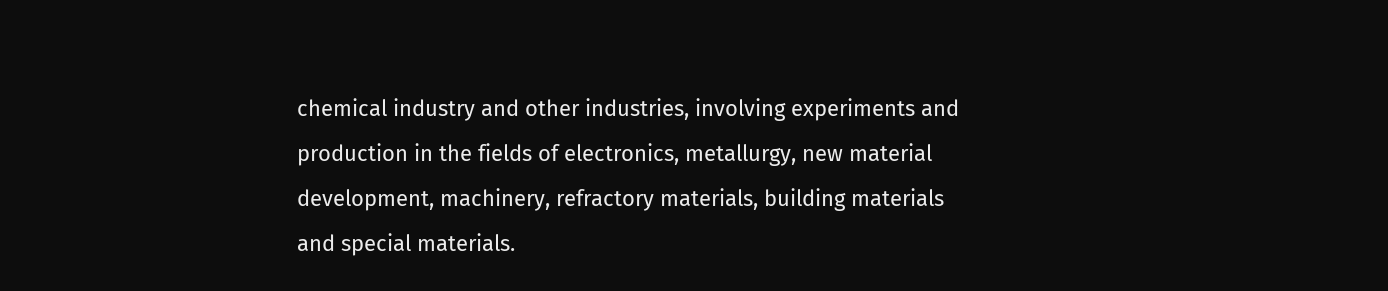chemical industry and other industries, involving experiments and production in the fields of electronics, metallurgy, new material development, machinery, refractory materials, building materials and special materials.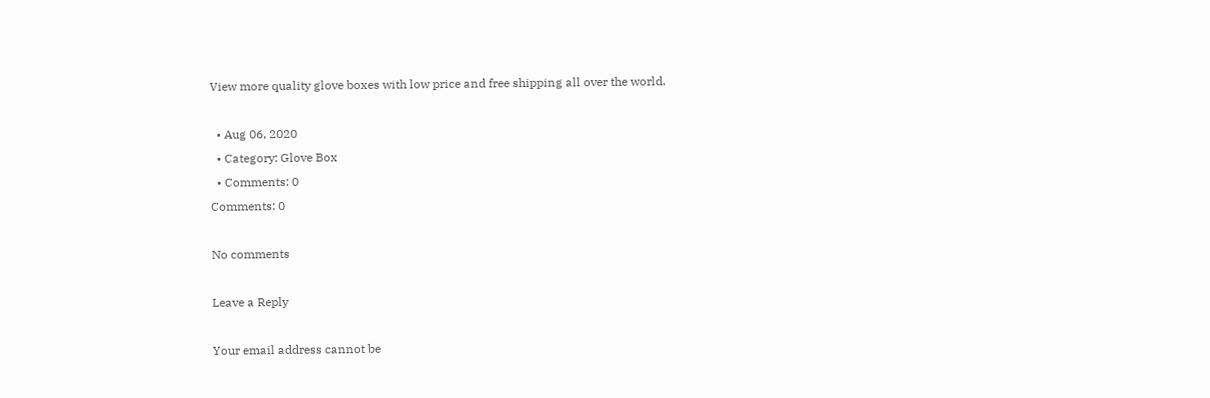View more quality glove boxes with low price and free shipping all over the world.

  • Aug 06, 2020
  • Category: Glove Box
  • Comments: 0
Comments: 0

No comments

Leave a Reply

Your email address cannot be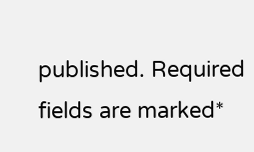published. Required fields are marked*